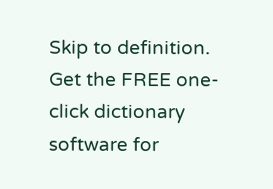Skip to definition.
Get the FREE one-click dictionary software for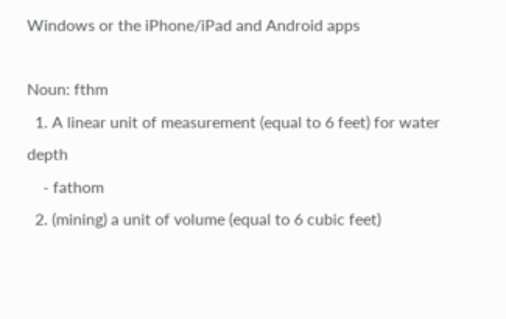Windows or the iPhone/iPad and Android apps

Noun: fthm
  1. A linear unit of measurement (equal to 6 feet) for water depth
    - fathom
  2. (mining) a unit of volume (equal to 6 cubic feet)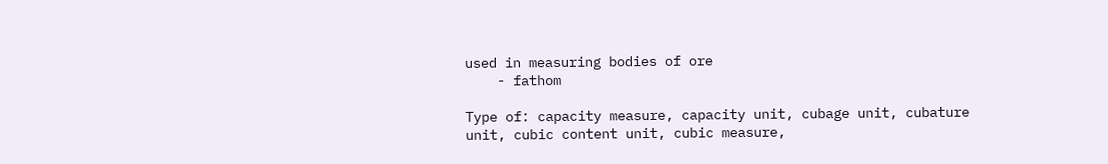used in measuring bodies of ore
    - fathom

Type of: capacity measure, capacity unit, cubage unit, cubature unit, cubic content unit, cubic measure,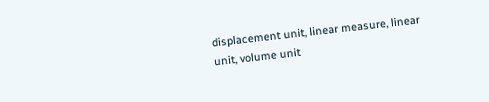displacement unit, linear measure, linear unit, volume unit